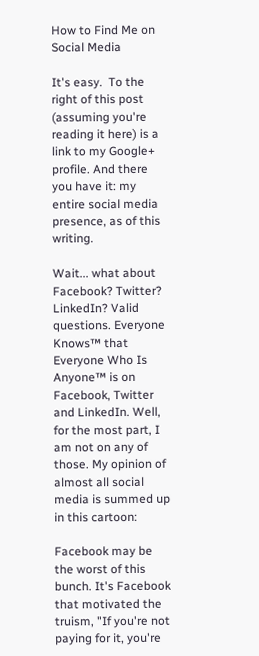How to Find Me on Social Media

It's easy.  To the right of this post (assuming you're reading it here) is a link to my Google+ profile. And there you have it: my entire social media presence, as of this writing.

Wait... what about Facebook? Twitter? LinkedIn? Valid questions. Everyone Knows™ that Everyone Who Is Anyone™ is on Facebook, Twitter and LinkedIn. Well, for the most part, I am not on any of those. My opinion of almost all social media is summed up in this cartoon:

Facebook may be the worst of this bunch. It's Facebook that motivated the truism, "If you're not paying for it, you're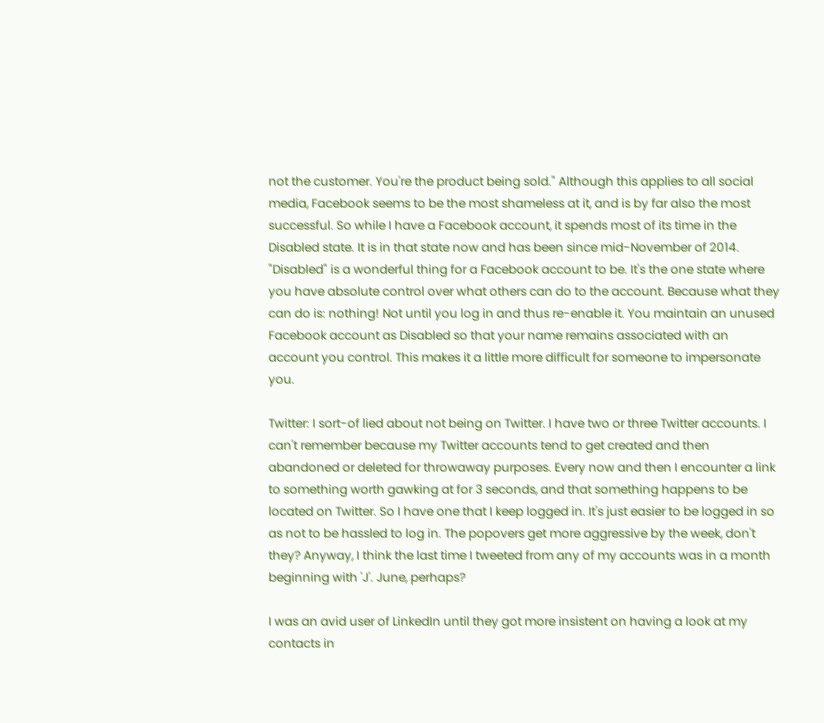not the customer. You're the product being sold." Although this applies to all social media, Facebook seems to be the most shameless at it, and is by far also the most successful. So while I have a Facebook account, it spends most of its time in the Disabled state. It is in that state now and has been since mid-November of 2014. "Disabled" is a wonderful thing for a Facebook account to be. It's the one state where you have absolute control over what others can do to the account. Because what they can do is: nothing! Not until you log in and thus re-enable it. You maintain an unused Facebook account as Disabled so that your name remains associated with an account you control. This makes it a little more difficult for someone to impersonate you.

Twitter: I sort-of lied about not being on Twitter. I have two or three Twitter accounts. I can't remember because my Twitter accounts tend to get created and then abandoned or deleted for throwaway purposes. Every now and then I encounter a link to something worth gawking at for 3 seconds, and that something happens to be located on Twitter. So I have one that I keep logged in. It's just easier to be logged in so as not to be hassled to log in. The popovers get more aggressive by the week, don't they? Anyway, I think the last time I tweeted from any of my accounts was in a month beginning with 'J'. June, perhaps?

I was an avid user of LinkedIn until they got more insistent on having a look at my contacts in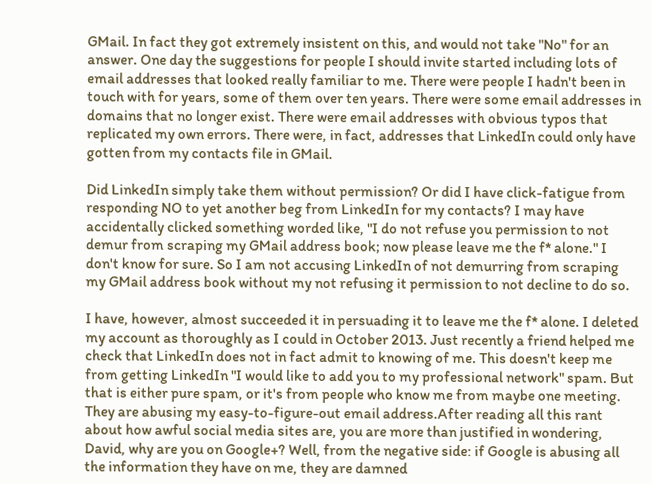GMail. In fact they got extremely insistent on this, and would not take "No" for an answer. One day the suggestions for people I should invite started including lots of email addresses that looked really familiar to me. There were people I hadn't been in touch with for years, some of them over ten years. There were some email addresses in domains that no longer exist. There were email addresses with obvious typos that replicated my own errors. There were, in fact, addresses that LinkedIn could only have gotten from my contacts file in GMail.

Did LinkedIn simply take them without permission? Or did I have click-fatigue from responding NO to yet another beg from LinkedIn for my contacts? I may have accidentally clicked something worded like, "I do not refuse you permission to not demur from scraping my GMail address book; now please leave me the f* alone." I don't know for sure. So I am not accusing LinkedIn of not demurring from scraping my GMail address book without my not refusing it permission to not decline to do so.

I have, however, almost succeeded it in persuading it to leave me the f* alone. I deleted my account as thoroughly as I could in October 2013. Just recently a friend helped me check that LinkedIn does not in fact admit to knowing of me. This doesn't keep me from getting LinkedIn "I would like to add you to my professional network" spam. But that is either pure spam, or it's from people who know me from maybe one meeting. They are abusing my easy-to-figure-out email address.After reading all this rant about how awful social media sites are, you are more than justified in wondering, David, why are you on Google+? Well, from the negative side: if Google is abusing all the information they have on me, they are damned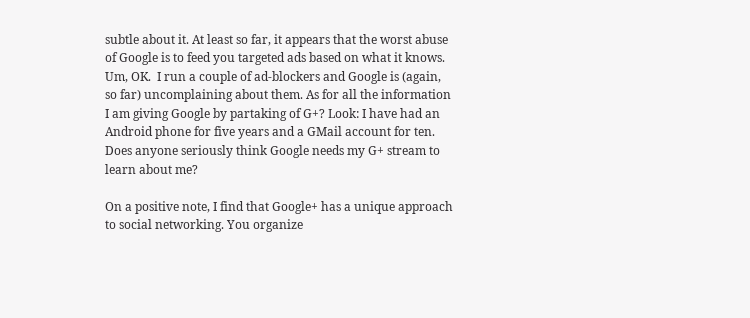subtle about it. At least so far, it appears that the worst abuse of Google is to feed you targeted ads based on what it knows. Um, OK.  I run a couple of ad-blockers and Google is (again, so far) uncomplaining about them. As for all the information I am giving Google by partaking of G+? Look: I have had an Android phone for five years and a GMail account for ten. Does anyone seriously think Google needs my G+ stream to learn about me?

On a positive note, I find that Google+ has a unique approach to social networking. You organize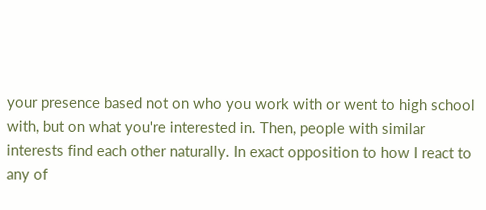your presence based not on who you work with or went to high school with, but on what you're interested in. Then, people with similar interests find each other naturally. In exact opposition to how I react to any of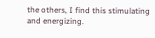the others, I find this stimulating and energizing.